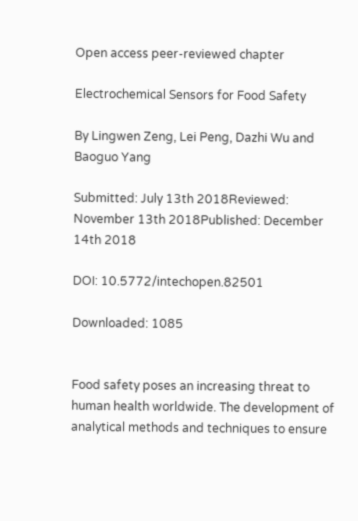Open access peer-reviewed chapter

Electrochemical Sensors for Food Safety

By Lingwen Zeng, Lei Peng, Dazhi Wu and Baoguo Yang

Submitted: July 13th 2018Reviewed: November 13th 2018Published: December 14th 2018

DOI: 10.5772/intechopen.82501

Downloaded: 1085


Food safety poses an increasing threat to human health worldwide. The development of analytical methods and techniques to ensure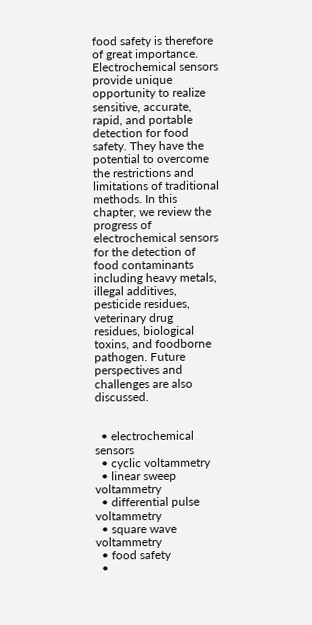food safety is therefore of great importance. Electrochemical sensors provide unique opportunity to realize sensitive, accurate, rapid, and portable detection for food safety. They have the potential to overcome the restrictions and limitations of traditional methods. In this chapter, we review the progress of electrochemical sensors for the detection of food contaminants including heavy metals, illegal additives, pesticide residues, veterinary drug residues, biological toxins, and foodborne pathogen. Future perspectives and challenges are also discussed.


  • electrochemical sensors
  • cyclic voltammetry
  • linear sweep voltammetry
  • differential pulse voltammetry
  • square wave voltammetry
  • food safety
  •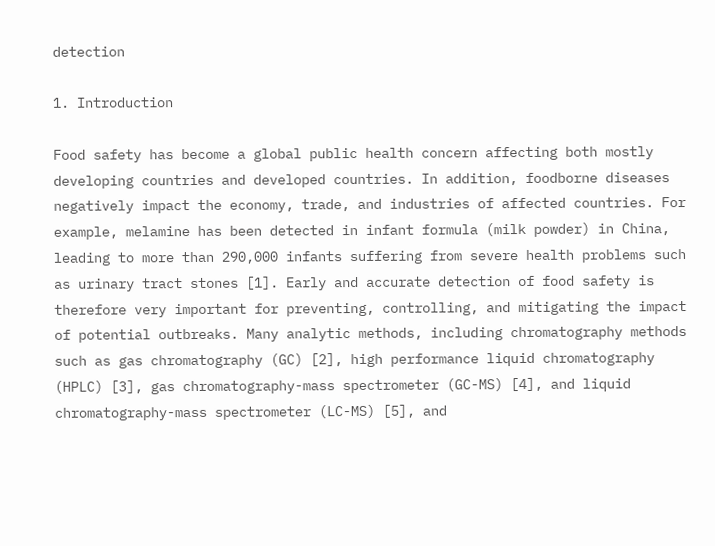detection

1. Introduction

Food safety has become a global public health concern affecting both mostly developing countries and developed countries. In addition, foodborne diseases negatively impact the economy, trade, and industries of affected countries. For example, melamine has been detected in infant formula (milk powder) in China, leading to more than 290,000 infants suffering from severe health problems such as urinary tract stones [1]. Early and accurate detection of food safety is therefore very important for preventing, controlling, and mitigating the impact of potential outbreaks. Many analytic methods, including chromatography methods such as gas chromatography (GC) [2], high performance liquid chromatography (HPLC) [3], gas chromatography-mass spectrometer (GC-MS) [4], and liquid chromatography-mass spectrometer (LC-MS) [5], and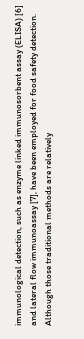immunological detection, such as enzyme linked immunosorbent assay (ELISA) [6] and lateral flow immunoassay [7], have been employed for food safety detection. Although those traditional methods are relatively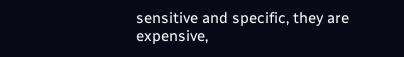sensitive and specific, they are expensive,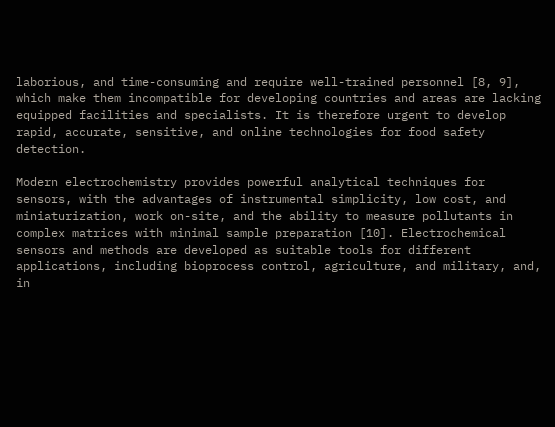laborious, and time-consuming and require well-trained personnel [8, 9], which make them incompatible for developing countries and areas are lacking equipped facilities and specialists. It is therefore urgent to develop rapid, accurate, sensitive, and online technologies for food safety detection.

Modern electrochemistry provides powerful analytical techniques for sensors, with the advantages of instrumental simplicity, low cost, and miniaturization, work on-site, and the ability to measure pollutants in complex matrices with minimal sample preparation [10]. Electrochemical sensors and methods are developed as suitable tools for different applications, including bioprocess control, agriculture, and military, and, in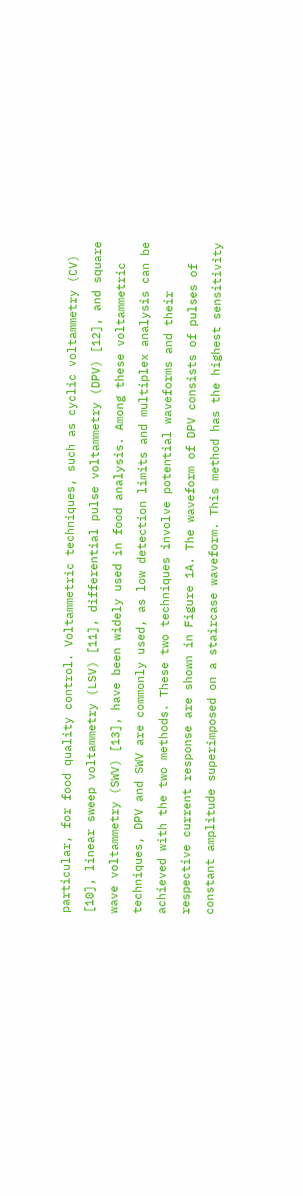particular, for food quality control. Voltammetric techniques, such as cyclic voltammetry (CV) [10], linear sweep voltammetry (LSV) [11], differential pulse voltammetry (DPV) [12], and square wave voltammetry (SWV) [13], have been widely used in food analysis. Among these voltammetric techniques, DPV and SWV are commonly used, as low detection limits and multiplex analysis can be achieved with the two methods. These two techniques involve potential waveforms and their respective current response are shown in Figure 1A. The waveform of DPV consists of pulses of constant amplitude superimposed on a staircase waveform. This method has the highest sensitivity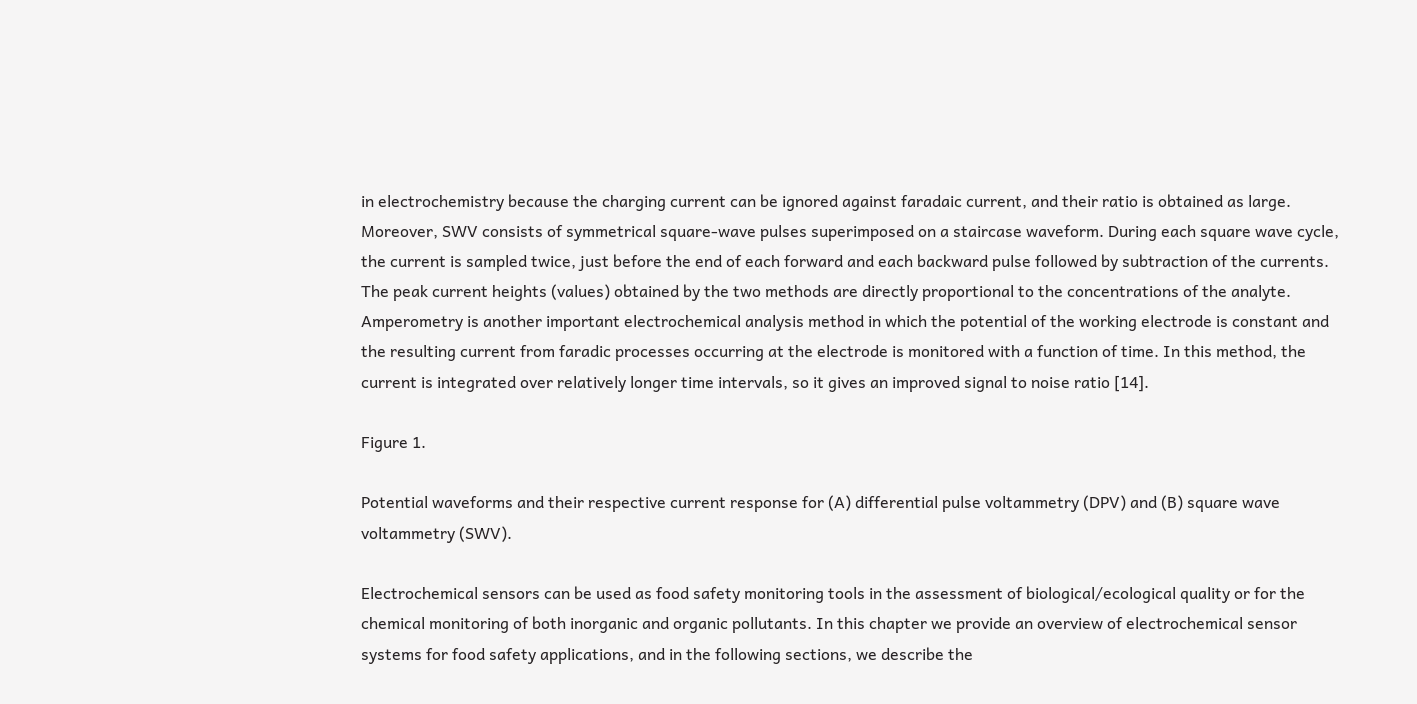in electrochemistry because the charging current can be ignored against faradaic current, and their ratio is obtained as large. Moreover, SWV consists of symmetrical square-wave pulses superimposed on a staircase waveform. During each square wave cycle, the current is sampled twice, just before the end of each forward and each backward pulse followed by subtraction of the currents. The peak current heights (values) obtained by the two methods are directly proportional to the concentrations of the analyte. Amperometry is another important electrochemical analysis method in which the potential of the working electrode is constant and the resulting current from faradic processes occurring at the electrode is monitored with a function of time. In this method, the current is integrated over relatively longer time intervals, so it gives an improved signal to noise ratio [14].

Figure 1.

Potential waveforms and their respective current response for (A) differential pulse voltammetry (DPV) and (B) square wave voltammetry (SWV).

Electrochemical sensors can be used as food safety monitoring tools in the assessment of biological/ecological quality or for the chemical monitoring of both inorganic and organic pollutants. In this chapter we provide an overview of electrochemical sensor systems for food safety applications, and in the following sections, we describe the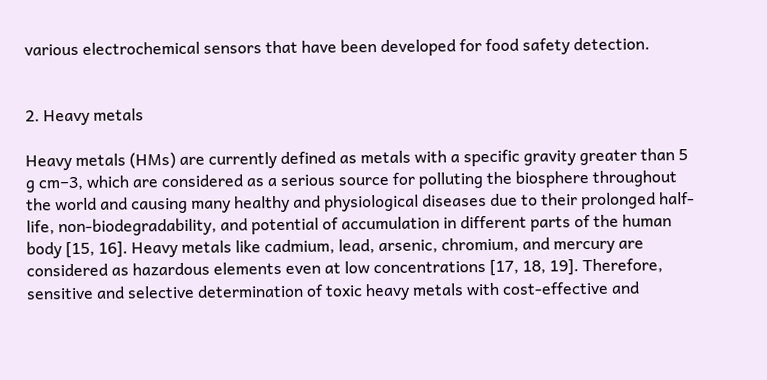various electrochemical sensors that have been developed for food safety detection.


2. Heavy metals

Heavy metals (HMs) are currently defined as metals with a specific gravity greater than 5 g cm−3, which are considered as a serious source for polluting the biosphere throughout the world and causing many healthy and physiological diseases due to their prolonged half-life, non-biodegradability, and potential of accumulation in different parts of the human body [15, 16]. Heavy metals like cadmium, lead, arsenic, chromium, and mercury are considered as hazardous elements even at low concentrations [17, 18, 19]. Therefore, sensitive and selective determination of toxic heavy metals with cost-effective and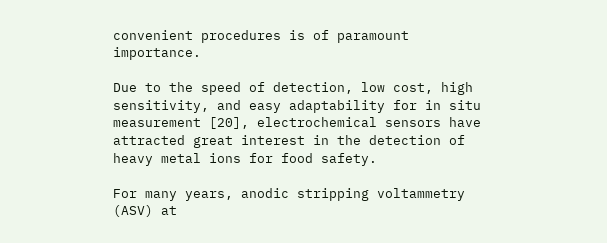convenient procedures is of paramount importance.

Due to the speed of detection, low cost, high sensitivity, and easy adaptability for in situ measurement [20], electrochemical sensors have attracted great interest in the detection of heavy metal ions for food safety.

For many years, anodic stripping voltammetry (ASV) at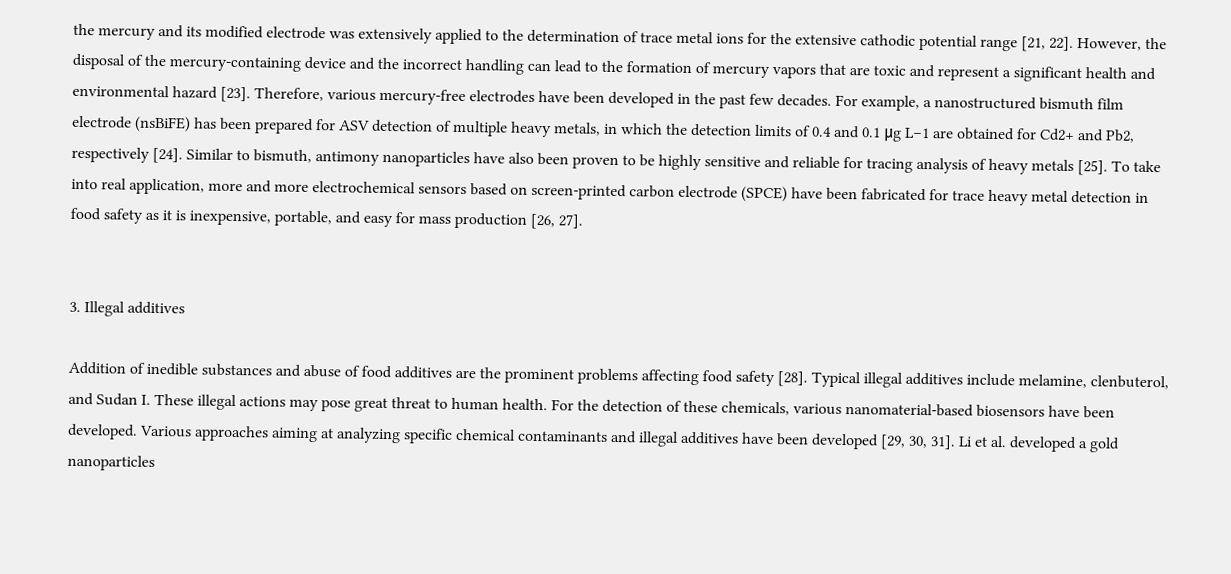the mercury and its modified electrode was extensively applied to the determination of trace metal ions for the extensive cathodic potential range [21, 22]. However, the disposal of the mercury-containing device and the incorrect handling can lead to the formation of mercury vapors that are toxic and represent a significant health and environmental hazard [23]. Therefore, various mercury-free electrodes have been developed in the past few decades. For example, a nanostructured bismuth film electrode (nsBiFE) has been prepared for ASV detection of multiple heavy metals, in which the detection limits of 0.4 and 0.1 μg L−1 are obtained for Cd2+ and Pb2, respectively [24]. Similar to bismuth, antimony nanoparticles have also been proven to be highly sensitive and reliable for tracing analysis of heavy metals [25]. To take into real application, more and more electrochemical sensors based on screen-printed carbon electrode (SPCE) have been fabricated for trace heavy metal detection in food safety as it is inexpensive, portable, and easy for mass production [26, 27].


3. Illegal additives

Addition of inedible substances and abuse of food additives are the prominent problems affecting food safety [28]. Typical illegal additives include melamine, clenbuterol, and Sudan I. These illegal actions may pose great threat to human health. For the detection of these chemicals, various nanomaterial-based biosensors have been developed. Various approaches aiming at analyzing specific chemical contaminants and illegal additives have been developed [29, 30, 31]. Li et al. developed a gold nanoparticles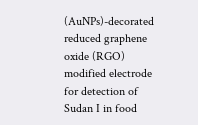(AuNPs)-decorated reduced graphene oxide (RGO) modified electrode for detection of Sudan I in food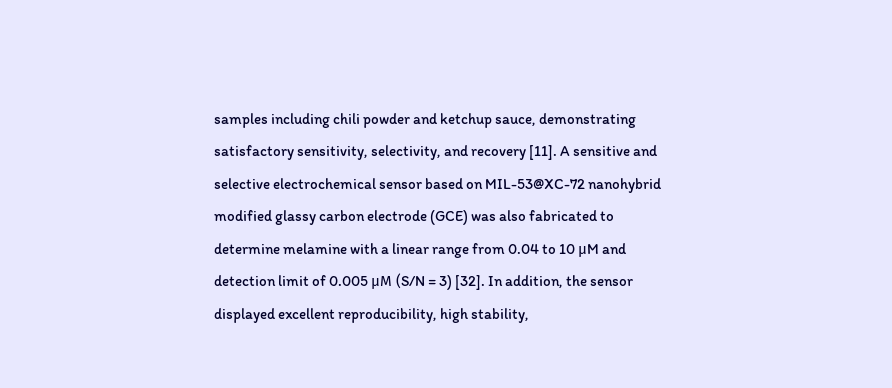samples including chili powder and ketchup sauce, demonstrating satisfactory sensitivity, selectivity, and recovery [11]. A sensitive and selective electrochemical sensor based on MIL-53@XC-72 nanohybrid modified glassy carbon electrode (GCE) was also fabricated to determine melamine with a linear range from 0.04 to 10 μM and detection limit of 0.005 μM (S/N = 3) [32]. In addition, the sensor displayed excellent reproducibility, high stability,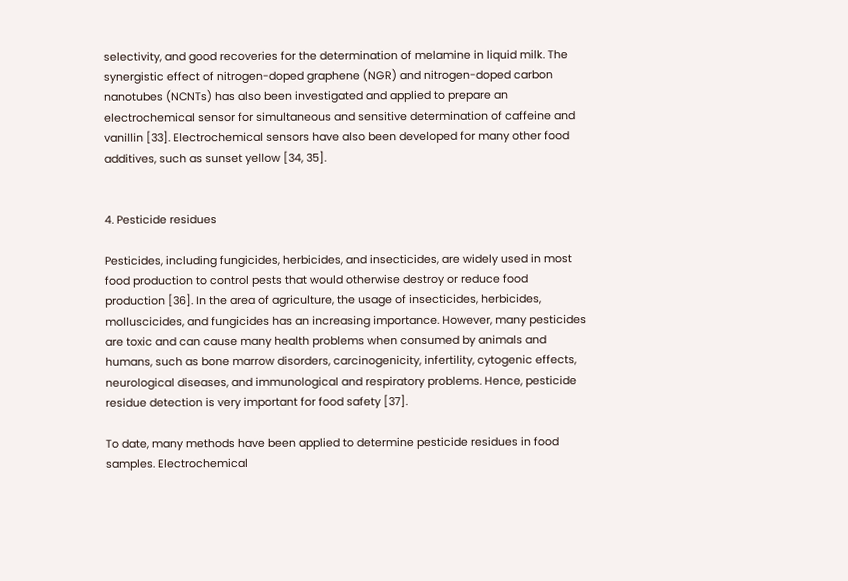selectivity, and good recoveries for the determination of melamine in liquid milk. The synergistic effect of nitrogen-doped graphene (NGR) and nitrogen-doped carbon nanotubes (NCNTs) has also been investigated and applied to prepare an electrochemical sensor for simultaneous and sensitive determination of caffeine and vanillin [33]. Electrochemical sensors have also been developed for many other food additives, such as sunset yellow [34, 35].


4. Pesticide residues

Pesticides, including fungicides, herbicides, and insecticides, are widely used in most food production to control pests that would otherwise destroy or reduce food production [36]. In the area of agriculture, the usage of insecticides, herbicides, molluscicides, and fungicides has an increasing importance. However, many pesticides are toxic and can cause many health problems when consumed by animals and humans, such as bone marrow disorders, carcinogenicity, infertility, cytogenic effects, neurological diseases, and immunological and respiratory problems. Hence, pesticide residue detection is very important for food safety [37].

To date, many methods have been applied to determine pesticide residues in food samples. Electrochemical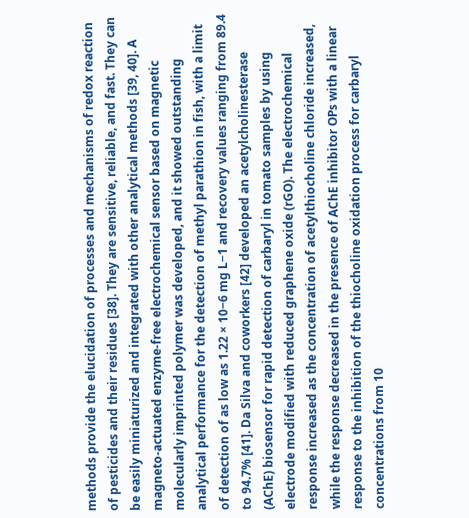methods provide the elucidation of processes and mechanisms of redox reaction of pesticides and their residues [38]. They are sensitive, reliable, and fast. They can be easily miniaturized and integrated with other analytical methods [39, 40]. A magneto-actuated enzyme-free electrochemical sensor based on magnetic molecularly imprinted polymer was developed, and it showed outstanding analytical performance for the detection of methyl parathion in fish, with a limit of detection of as low as 1.22 × 10−6 mg L−1 and recovery values ranging from 89.4 to 94.7% [41]. Da Silva and coworkers [42] developed an acetylcholinesterase (AChE) biosensor for rapid detection of carbaryl in tomato samples by using electrode modified with reduced graphene oxide (rGO). The electrochemical response increased as the concentration of acetylthiocholine chloride increased, while the response decreased in the presence of AChE inhibitor OPs with a linear response to the inhibition of the thiocholine oxidation process for carbaryl concentrations from 10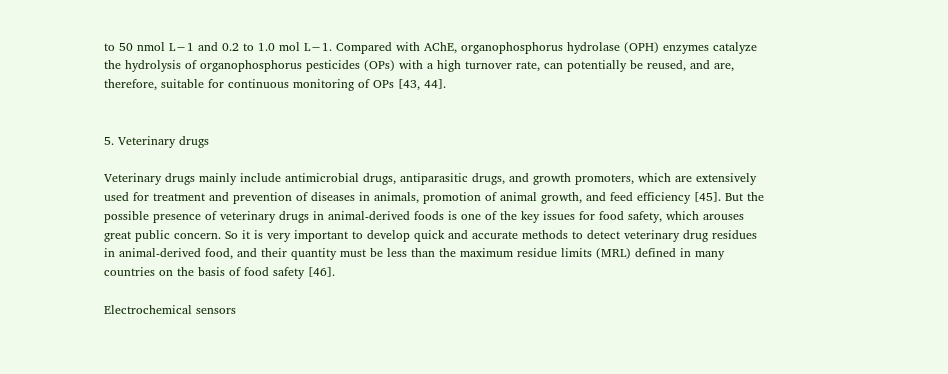to 50 nmol L−1 and 0.2 to 1.0 mol L−1. Compared with AChE, organophosphorus hydrolase (OPH) enzymes catalyze the hydrolysis of organophosphorus pesticides (OPs) with a high turnover rate, can potentially be reused, and are, therefore, suitable for continuous monitoring of OPs [43, 44].


5. Veterinary drugs

Veterinary drugs mainly include antimicrobial drugs, antiparasitic drugs, and growth promoters, which are extensively used for treatment and prevention of diseases in animals, promotion of animal growth, and feed efficiency [45]. But the possible presence of veterinary drugs in animal-derived foods is one of the key issues for food safety, which arouses great public concern. So it is very important to develop quick and accurate methods to detect veterinary drug residues in animal-derived food, and their quantity must be less than the maximum residue limits (MRL) defined in many countries on the basis of food safety [46].

Electrochemical sensors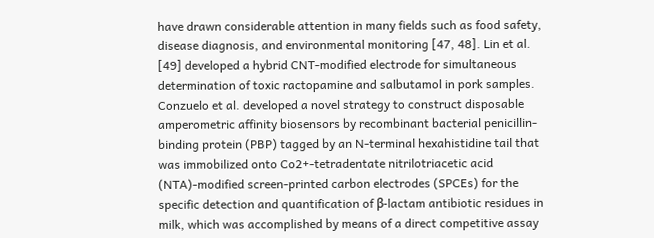have drawn considerable attention in many fields such as food safety, disease diagnosis, and environmental monitoring [47, 48]. Lin et al. [49] developed a hybrid CNT-modified electrode for simultaneous determination of toxic ractopamine and salbutamol in pork samples. Conzuelo et al. developed a novel strategy to construct disposable amperometric affinity biosensors by recombinant bacterial penicillin-binding protein (PBP) tagged by an N-terminal hexahistidine tail that was immobilized onto Co2+-tetradentate nitrilotriacetic acid (NTA)-modified screen-printed carbon electrodes (SPCEs) for the specific detection and quantification of β-lactam antibiotic residues in milk, which was accomplished by means of a direct competitive assay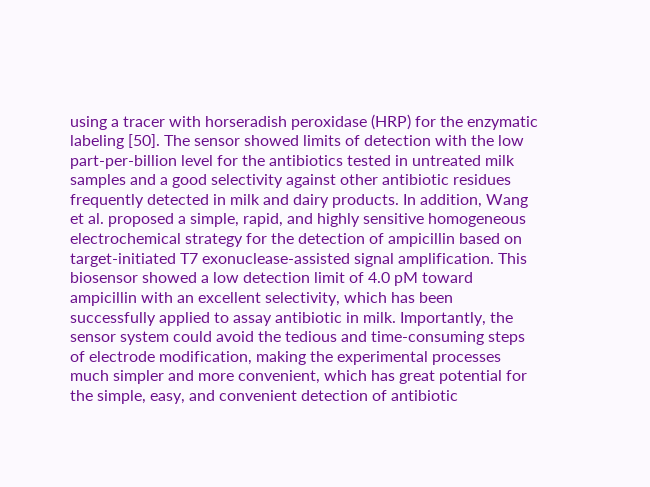using a tracer with horseradish peroxidase (HRP) for the enzymatic labeling [50]. The sensor showed limits of detection with the low part-per-billion level for the antibiotics tested in untreated milk samples and a good selectivity against other antibiotic residues frequently detected in milk and dairy products. In addition, Wang et al. proposed a simple, rapid, and highly sensitive homogeneous electrochemical strategy for the detection of ampicillin based on target-initiated T7 exonuclease-assisted signal amplification. This biosensor showed a low detection limit of 4.0 pM toward ampicillin with an excellent selectivity, which has been successfully applied to assay antibiotic in milk. Importantly, the sensor system could avoid the tedious and time-consuming steps of electrode modification, making the experimental processes much simpler and more convenient, which has great potential for the simple, easy, and convenient detection of antibiotic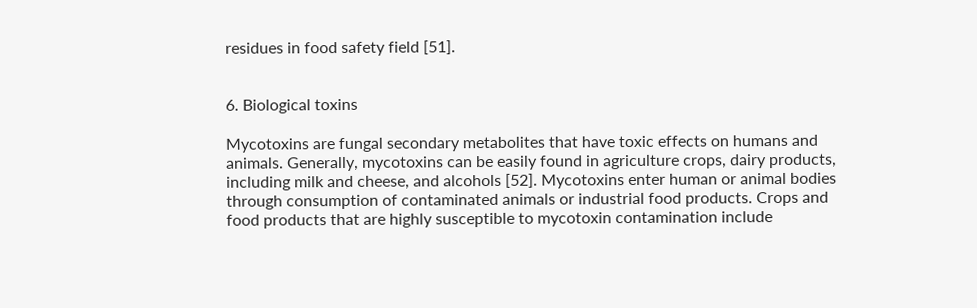residues in food safety field [51].


6. Biological toxins

Mycotoxins are fungal secondary metabolites that have toxic effects on humans and animals. Generally, mycotoxins can be easily found in agriculture crops, dairy products, including milk and cheese, and alcohols [52]. Mycotoxins enter human or animal bodies through consumption of contaminated animals or industrial food products. Crops and food products that are highly susceptible to mycotoxin contamination include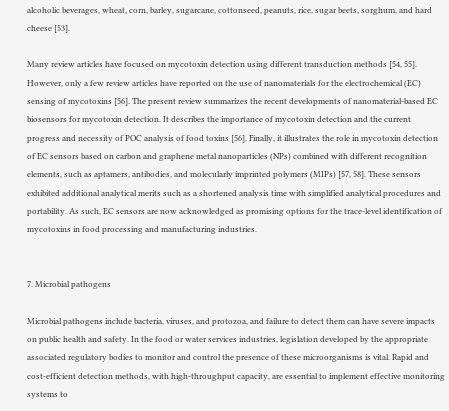alcoholic beverages, wheat, corn, barley, sugarcane, cottonseed, peanuts, rice, sugar beets, sorghum, and hard cheese [53].

Many review articles have focused on mycotoxin detection using different transduction methods [54, 55]. However, only a few review articles have reported on the use of nanomaterials for the electrochemical (EC) sensing of mycotoxins [56]. The present review summarizes the recent developments of nanomaterial-based EC biosensors for mycotoxin detection. It describes the importance of mycotoxin detection and the current progress and necessity of POC analysis of food toxins [56]. Finally, it illustrates the role in mycotoxin detection of EC sensors based on carbon and graphene metal nanoparticles (NPs) combined with different recognition elements, such as aptamers, antibodies, and molecularly imprinted polymers (MIPs) [57, 58]. These sensors exhibited additional analytical merits such as a shortened analysis time with simplified analytical procedures and portability. As such, EC sensors are now acknowledged as promising options for the trace-level identification of mycotoxins in food processing and manufacturing industries.


7. Microbial pathogens

Microbial pathogens include bacteria, viruses, and protozoa, and failure to detect them can have severe impacts on public health and safety. In the food or water services industries, legislation developed by the appropriate associated regulatory bodies to monitor and control the presence of these microorganisms is vital. Rapid and cost-efficient detection methods, with high-throughput capacity, are essential to implement effective monitoring systems to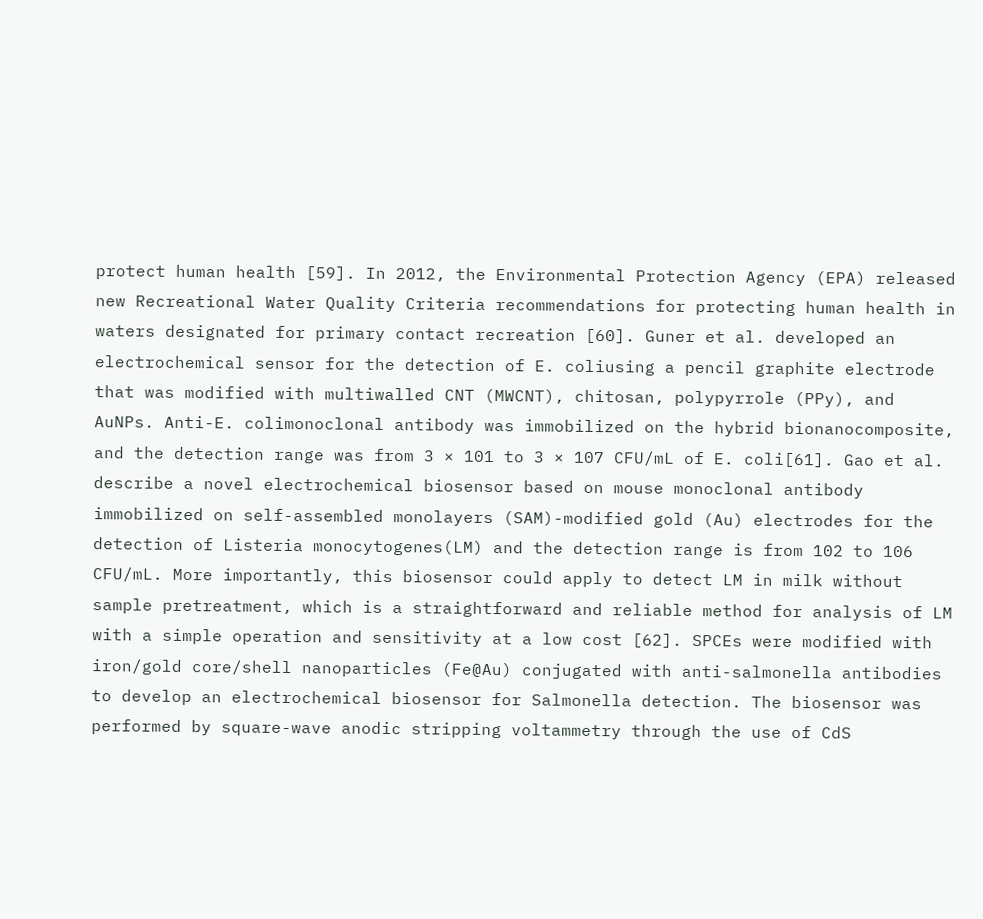protect human health [59]. In 2012, the Environmental Protection Agency (EPA) released new Recreational Water Quality Criteria recommendations for protecting human health in waters designated for primary contact recreation [60]. Guner et al. developed an electrochemical sensor for the detection of E. coliusing a pencil graphite electrode that was modified with multiwalled CNT (MWCNT), chitosan, polypyrrole (PPy), and AuNPs. Anti-E. colimonoclonal antibody was immobilized on the hybrid bionanocomposite, and the detection range was from 3 × 101 to 3 × 107 CFU/mL of E. coli[61]. Gao et al. describe a novel electrochemical biosensor based on mouse monoclonal antibody immobilized on self-assembled monolayers (SAM)-modified gold (Au) electrodes for the detection of Listeria monocytogenes(LM) and the detection range is from 102 to 106 CFU/mL. More importantly, this biosensor could apply to detect LM in milk without sample pretreatment, which is a straightforward and reliable method for analysis of LM with a simple operation and sensitivity at a low cost [62]. SPCEs were modified with iron/gold core/shell nanoparticles (Fe@Au) conjugated with anti-salmonella antibodies to develop an electrochemical biosensor for Salmonella detection. The biosensor was performed by square-wave anodic stripping voltammetry through the use of CdS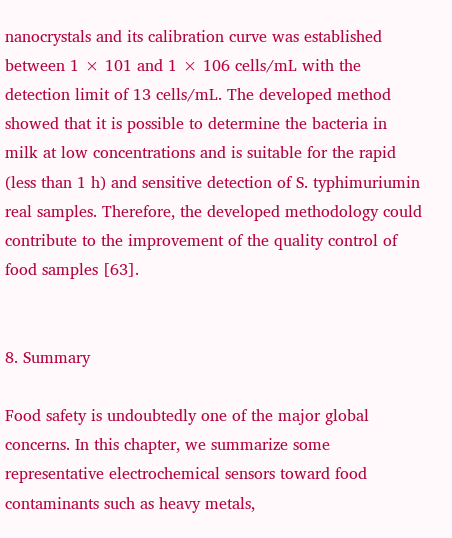nanocrystals and its calibration curve was established between 1 × 101 and 1 × 106 cells/mL with the detection limit of 13 cells/mL. The developed method showed that it is possible to determine the bacteria in milk at low concentrations and is suitable for the rapid (less than 1 h) and sensitive detection of S. typhimuriumin real samples. Therefore, the developed methodology could contribute to the improvement of the quality control of food samples [63].


8. Summary

Food safety is undoubtedly one of the major global concerns. In this chapter, we summarize some representative electrochemical sensors toward food contaminants such as heavy metals,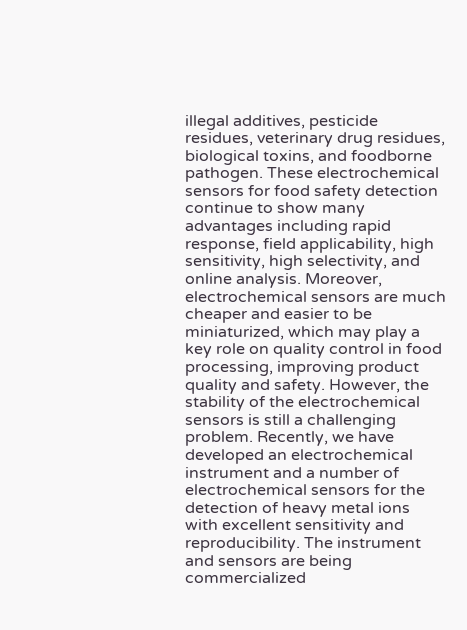illegal additives, pesticide residues, veterinary drug residues, biological toxins, and foodborne pathogen. These electrochemical sensors for food safety detection continue to show many advantages including rapid response, field applicability, high sensitivity, high selectivity, and online analysis. Moreover, electrochemical sensors are much cheaper and easier to be miniaturized, which may play a key role on quality control in food processing, improving product quality and safety. However, the stability of the electrochemical sensors is still a challenging problem. Recently, we have developed an electrochemical instrument and a number of electrochemical sensors for the detection of heavy metal ions with excellent sensitivity and reproducibility. The instrument and sensors are being commercialized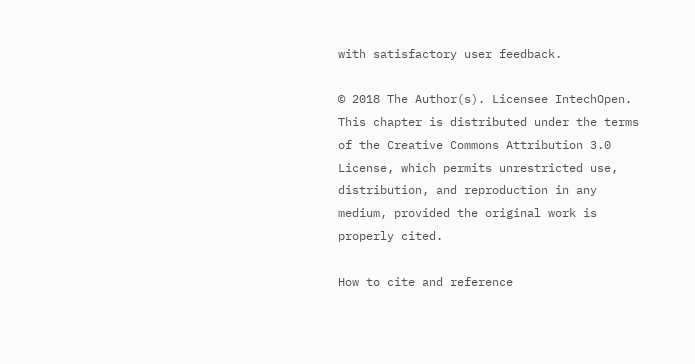with satisfactory user feedback.

© 2018 The Author(s). Licensee IntechOpen. This chapter is distributed under the terms of the Creative Commons Attribution 3.0 License, which permits unrestricted use, distribution, and reproduction in any medium, provided the original work is properly cited.

How to cite and reference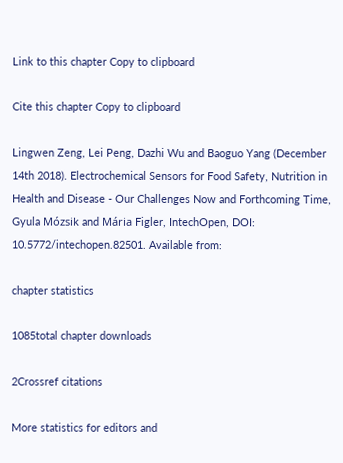Link to this chapter Copy to clipboard

Cite this chapter Copy to clipboard

Lingwen Zeng, Lei Peng, Dazhi Wu and Baoguo Yang (December 14th 2018). Electrochemical Sensors for Food Safety, Nutrition in Health and Disease - Our Challenges Now and Forthcoming Time, Gyula Mózsik and Mária Figler, IntechOpen, DOI: 10.5772/intechopen.82501. Available from:

chapter statistics

1085total chapter downloads

2Crossref citations

More statistics for editors and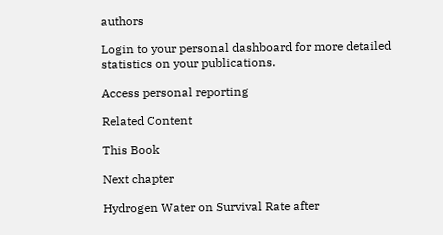authors

Login to your personal dashboard for more detailed statistics on your publications.

Access personal reporting

Related Content

This Book

Next chapter

Hydrogen Water on Survival Rate after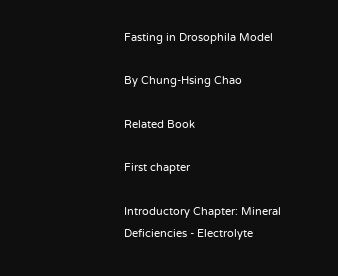Fasting in Drosophila Model

By Chung-Hsing Chao

Related Book

First chapter

Introductory Chapter: Mineral Deficiencies - Electrolyte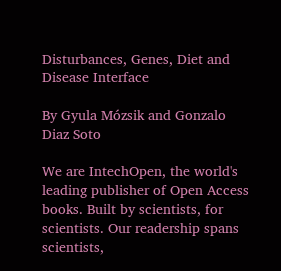Disturbances, Genes, Diet and Disease Interface

By Gyula Mózsik and Gonzalo Diaz Soto

We are IntechOpen, the world's leading publisher of Open Access books. Built by scientists, for scientists. Our readership spans scientists,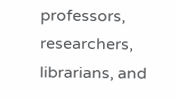professors, researchers, librarians, and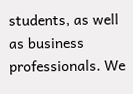students, as well as business professionals. We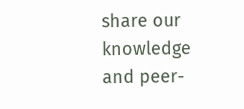share our knowledge and peer-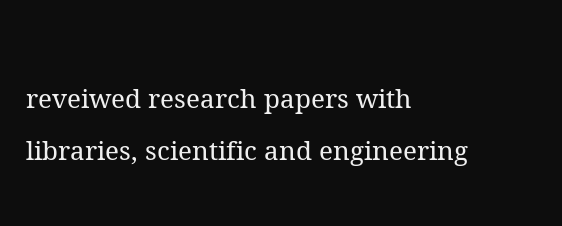reveiwed research papers with libraries, scientific and engineering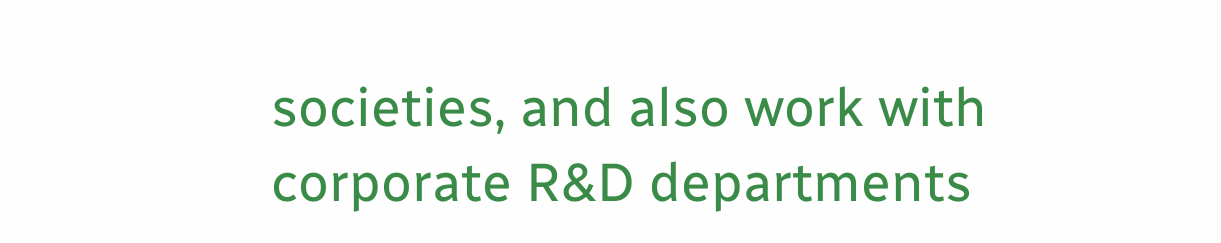societies, and also work with corporate R&D departments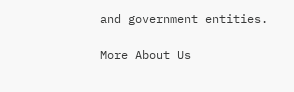and government entities.

More About Us